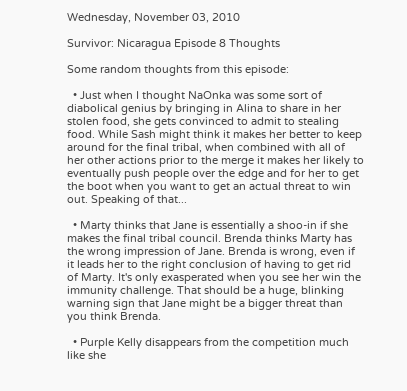Wednesday, November 03, 2010

Survivor: Nicaragua Episode 8 Thoughts

Some random thoughts from this episode:

  • Just when I thought NaOnka was some sort of diabolical genius by bringing in Alina to share in her stolen food, she gets convinced to admit to stealing food. While Sash might think it makes her better to keep around for the final tribal, when combined with all of her other actions prior to the merge it makes her likely to eventually push people over the edge and for her to get the boot when you want to get an actual threat to win out. Speaking of that...

  • Marty thinks that Jane is essentially a shoo-in if she makes the final tribal council. Brenda thinks Marty has the wrong impression of Jane. Brenda is wrong, even if it leads her to the right conclusion of having to get rid of Marty. It's only exasperated when you see her win the immunity challenge. That should be a huge, blinking warning sign that Jane might be a bigger threat than you think Brenda.

  • Purple Kelly disappears from the competition much like she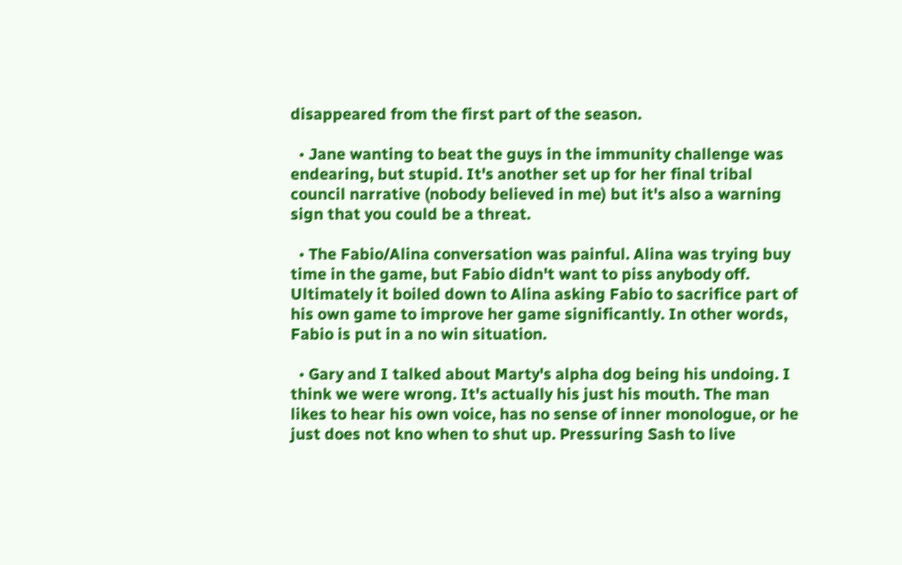disappeared from the first part of the season.

  • Jane wanting to beat the guys in the immunity challenge was endearing, but stupid. It's another set up for her final tribal council narrative (nobody believed in me) but it's also a warning sign that you could be a threat.

  • The Fabio/Alina conversation was painful. Alina was trying buy time in the game, but Fabio didn't want to piss anybody off. Ultimately it boiled down to Alina asking Fabio to sacrifice part of his own game to improve her game significantly. In other words, Fabio is put in a no win situation.

  • Gary and I talked about Marty's alpha dog being his undoing. I think we were wrong. It's actually his just his mouth. The man likes to hear his own voice, has no sense of inner monologue, or he just does not kno when to shut up. Pressuring Sash to live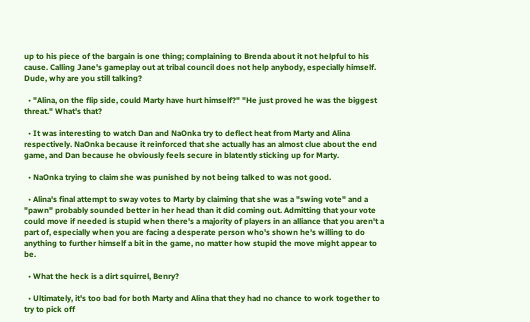up to his piece of the bargain is one thing; complaining to Brenda about it not helpful to his cause. Calling Jane's gameplay out at tribal council does not help anybody, especially himself. Dude, why are you still talking?

  • "Alina, on the flip side, could Marty have hurt himself?" "He just proved he was the biggest threat." What's that?

  • It was interesting to watch Dan and NaOnka try to deflect heat from Marty and Alina respectively. NaOnka because it reinforced that she actually has an almost clue about the end game, and Dan because he obviously feels secure in blatently sticking up for Marty.

  • NaOnka trying to claim she was punished by not being talked to was not good.

  • Alina's final attempt to sway votes to Marty by claiming that she was a "swing vote" and a "pawn" probably sounded better in her head than it did coming out. Admitting that your vote could move if needed is stupid when there's a majority of players in an alliance that you aren't a part of, especially when you are facing a desperate person who's shown he's willing to do anything to further himself a bit in the game, no matter how stupid the move might appear to be.

  • What the heck is a dirt squirrel, Benry?

  • Ultimately, it's too bad for both Marty and Alina that they had no chance to work together to try to pick off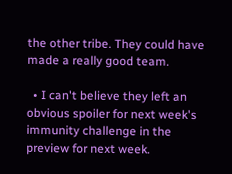the other tribe. They could have made a really good team.

  • I can't believe they left an obvious spoiler for next week's immunity challenge in the preview for next week.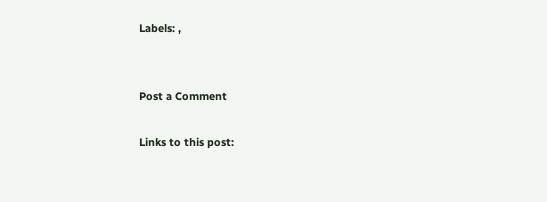Labels: ,


Post a Comment

Links to this post: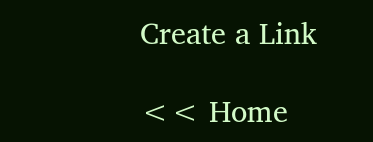Create a Link

<< Home